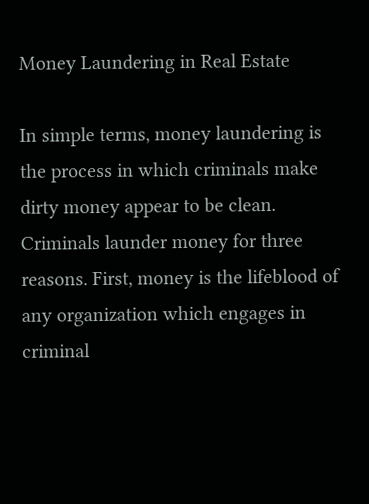Money Laundering in Real Estate

In simple terms, money laundering is the process in which criminals make dirty money appear to be clean. Criminals launder money for three reasons. First, money is the lifeblood of any organization which engages in criminal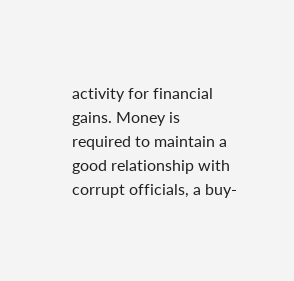activity for financial gains. Money is required to maintain a good relationship with corrupt officials, a buy-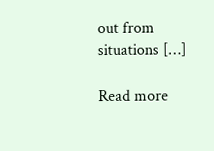out from situations […]

Read more